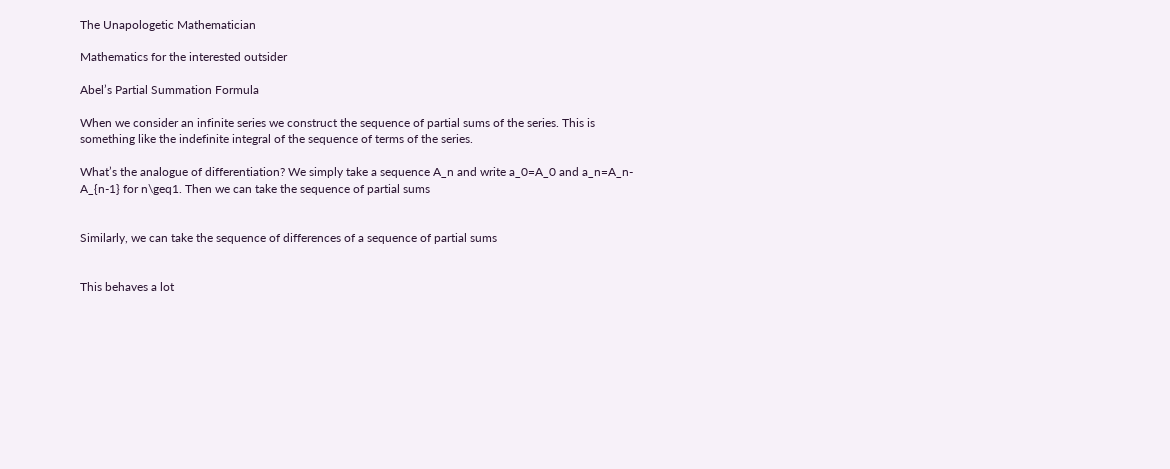The Unapologetic Mathematician

Mathematics for the interested outsider

Abel’s Partial Summation Formula

When we consider an infinite series we construct the sequence of partial sums of the series. This is something like the indefinite integral of the sequence of terms of the series.

What’s the analogue of differentiation? We simply take a sequence A_n and write a_0=A_0 and a_n=A_n-A_{n-1} for n\geq1. Then we can take the sequence of partial sums


Similarly, we can take the sequence of differences of a sequence of partial sums


This behaves a lot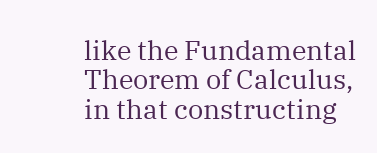like the Fundamental Theorem of Calculus, in that constructing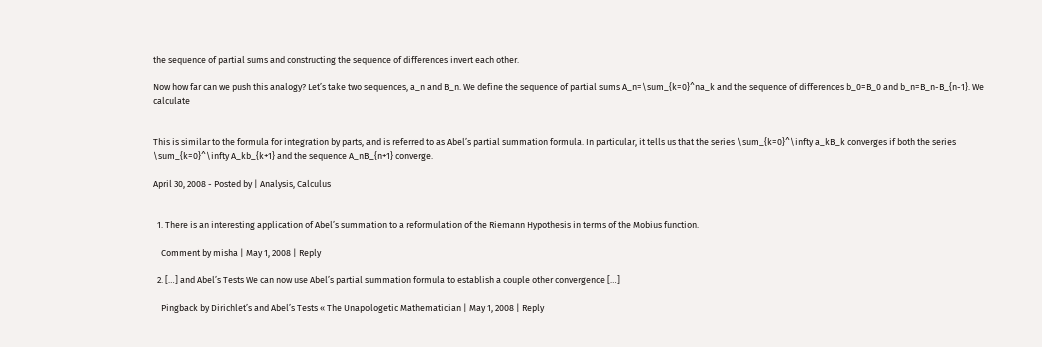the sequence of partial sums and constructing the sequence of differences invert each other.

Now how far can we push this analogy? Let’s take two sequences, a_n and B_n. We define the sequence of partial sums A_n=\sum_{k=0}^na_k and the sequence of differences b_0=B_0 and b_n=B_n-B_{n-1}. We calculate


This is similar to the formula for integration by parts, and is referred to as Abel’s partial summation formula. In particular, it tells us that the series \sum_{k=0}^\infty a_kB_k converges if both the series \sum_{k=0}^\infty A_kb_{k+1} and the sequence A_nB_{n+1} converge.

April 30, 2008 - Posted by | Analysis, Calculus


  1. There is an interesting application of Abel’s summation to a reformulation of the Riemann Hypothesis in terms of the Mobius function.

    Comment by misha | May 1, 2008 | Reply

  2. […] and Abel’s Tests We can now use Abel’s partial summation formula to establish a couple other convergence […]

    Pingback by Dirichlet’s and Abel’s Tests « The Unapologetic Mathematician | May 1, 2008 | Reply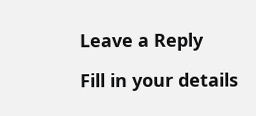Leave a Reply

Fill in your details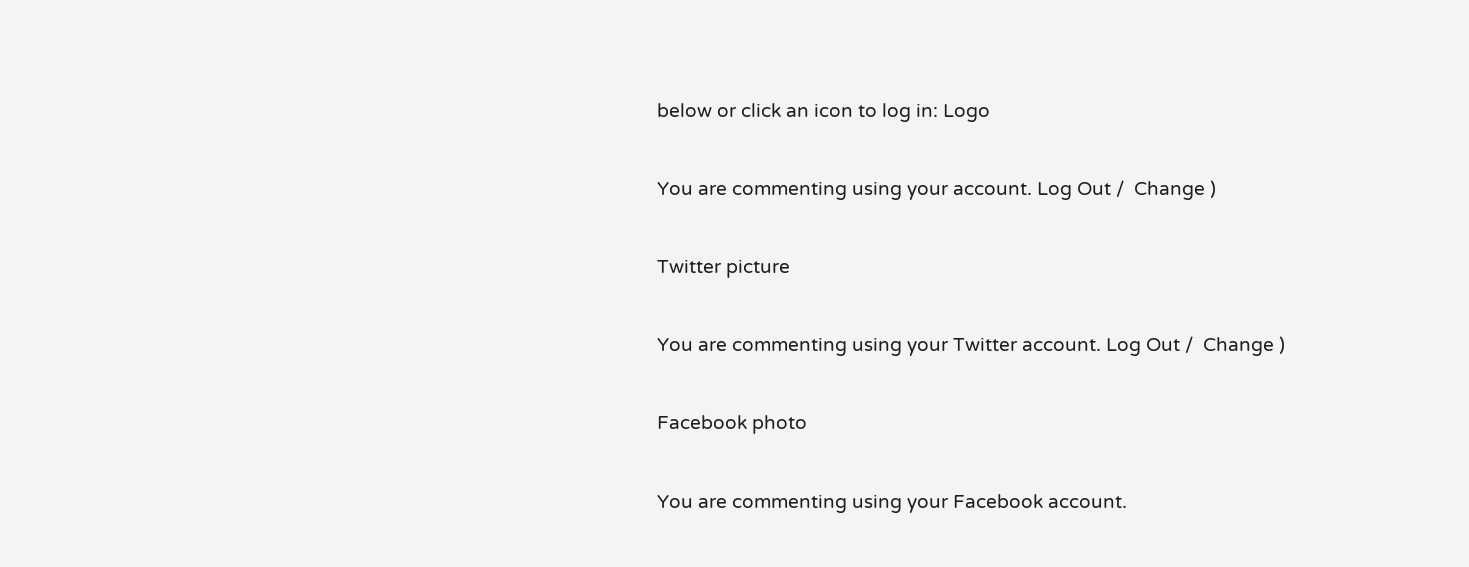below or click an icon to log in: Logo

You are commenting using your account. Log Out /  Change )

Twitter picture

You are commenting using your Twitter account. Log Out /  Change )

Facebook photo

You are commenting using your Facebook account.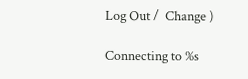Log Out /  Change )

Connecting to %s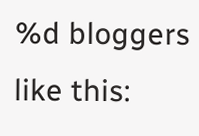%d bloggers like this: